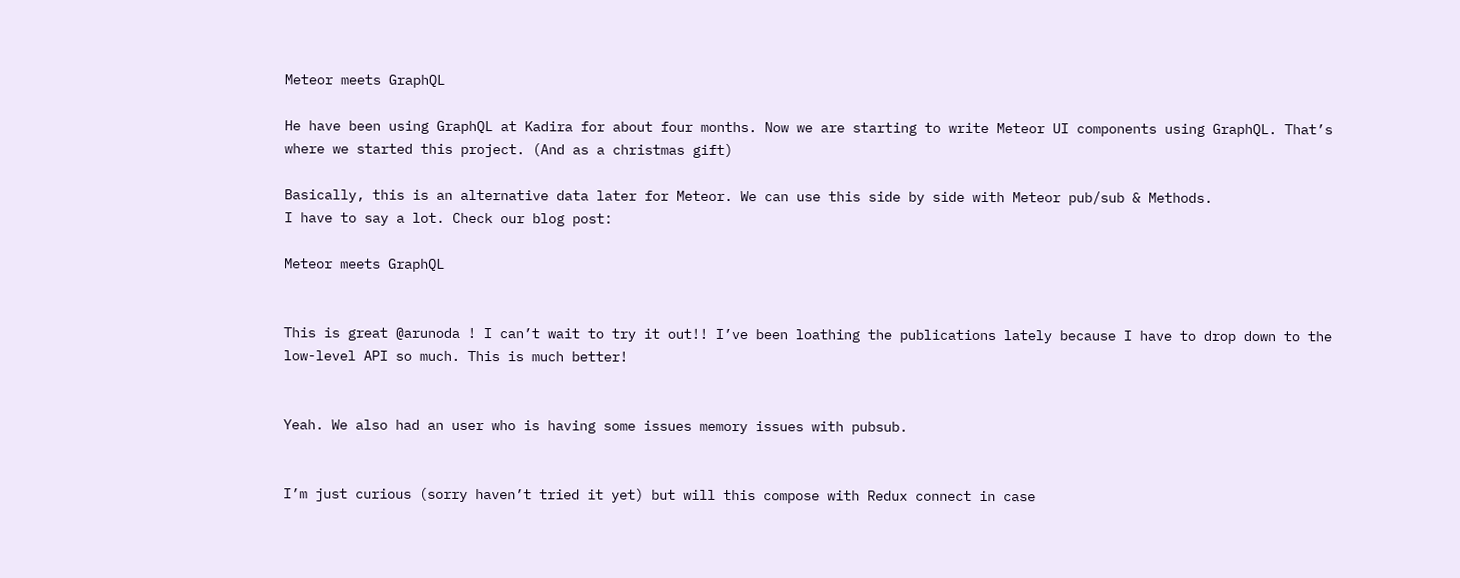Meteor meets GraphQL

He have been using GraphQL at Kadira for about four months. Now we are starting to write Meteor UI components using GraphQL. That’s where we started this project. (And as a christmas gift)

Basically, this is an alternative data later for Meteor. We can use this side by side with Meteor pub/sub & Methods.
I have to say a lot. Check our blog post:

Meteor meets GraphQL


This is great @arunoda ! I can’t wait to try it out!! I’ve been loathing the publications lately because I have to drop down to the low-level API so much. This is much better!


Yeah. We also had an user who is having some issues memory issues with pubsub.


I’m just curious (sorry haven’t tried it yet) but will this compose with Redux connect in case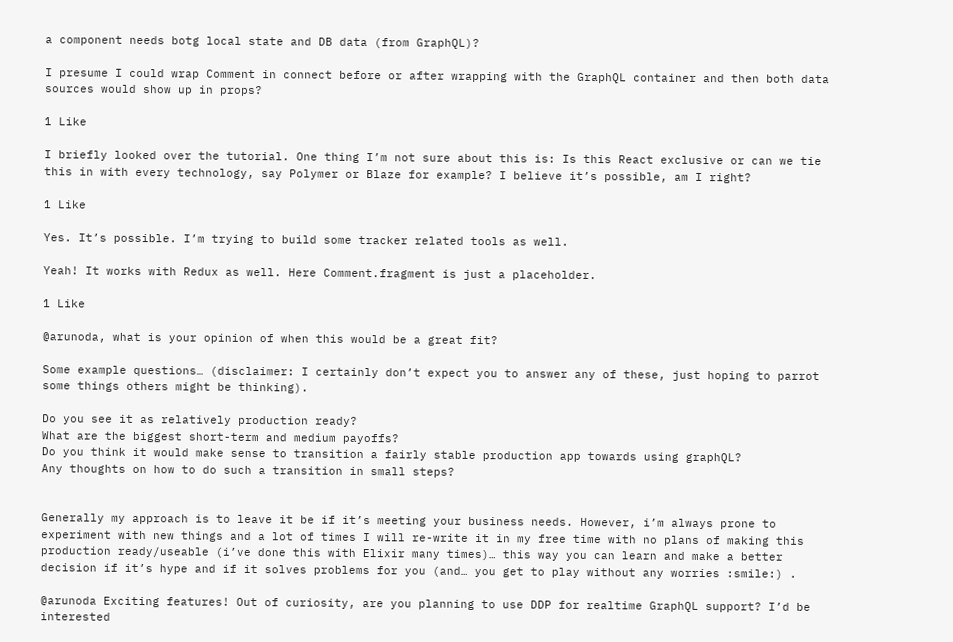a component needs botg local state and DB data (from GraphQL)?

I presume I could wrap Comment in connect before or after wrapping with the GraphQL container and then both data sources would show up in props?

1 Like

I briefly looked over the tutorial. One thing I’m not sure about this is: Is this React exclusive or can we tie this in with every technology, say Polymer or Blaze for example? I believe it’s possible, am I right?

1 Like

Yes. It’s possible. I’m trying to build some tracker related tools as well.

Yeah! It works with Redux as well. Here Comment.fragment is just a placeholder.

1 Like

@arunoda, what is your opinion of when this would be a great fit?

Some example questions… (disclaimer: I certainly don’t expect you to answer any of these, just hoping to parrot some things others might be thinking).

Do you see it as relatively production ready?
What are the biggest short-term and medium payoffs?
Do you think it would make sense to transition a fairly stable production app towards using graphQL?
Any thoughts on how to do such a transition in small steps?


Generally my approach is to leave it be if it’s meeting your business needs. However, i’m always prone to experiment with new things and a lot of times I will re-write it in my free time with no plans of making this production ready/useable (i’ve done this with Elixir many times)… this way you can learn and make a better decision if it’s hype and if it solves problems for you (and… you get to play without any worries :smile:) .

@arunoda Exciting features! Out of curiosity, are you planning to use DDP for realtime GraphQL support? I’d be interested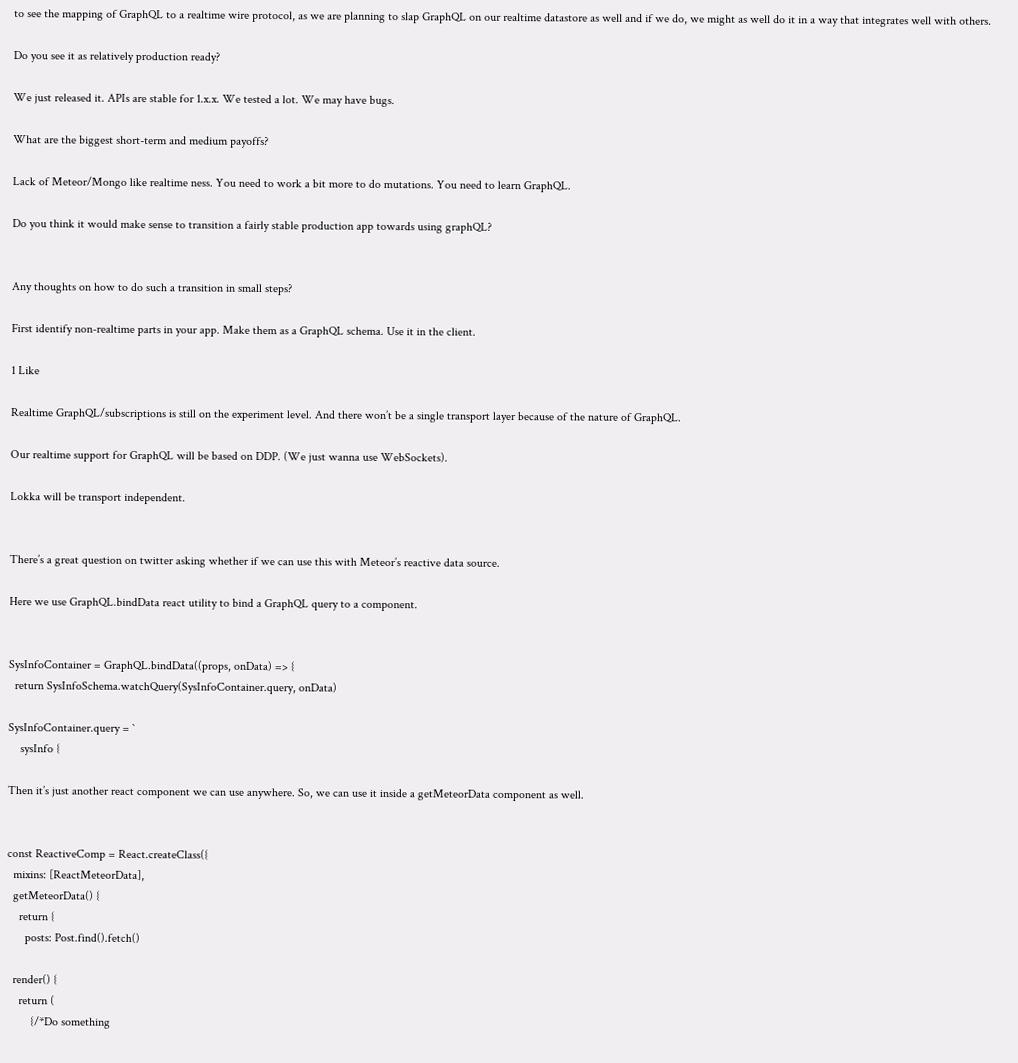to see the mapping of GraphQL to a realtime wire protocol, as we are planning to slap GraphQL on our realtime datastore as well and if we do, we might as well do it in a way that integrates well with others.

Do you see it as relatively production ready?

We just released it. APIs are stable for 1.x.x. We tested a lot. We may have bugs.

What are the biggest short-term and medium payoffs?

Lack of Meteor/Mongo like realtime ness. You need to work a bit more to do mutations. You need to learn GraphQL.

Do you think it would make sense to transition a fairly stable production app towards using graphQL?


Any thoughts on how to do such a transition in small steps?

First identify non-realtime parts in your app. Make them as a GraphQL schema. Use it in the client.

1 Like

Realtime GraphQL/subscriptions is still on the experiment level. And there won’t be a single transport layer because of the nature of GraphQL.

Our realtime support for GraphQL will be based on DDP. (We just wanna use WebSockets).

Lokka will be transport independent.


There’s a great question on twitter asking whether if we can use this with Meteor’s reactive data source.

Here we use GraphQL.bindData react utility to bind a GraphQL query to a component.


SysInfoContainer = GraphQL.bindData((props, onData) => {
  return SysInfoSchema.watchQuery(SysInfoContainer.query, onData)

SysInfoContainer.query = `
    sysInfo {

Then it’s just another react component we can use anywhere. So, we can use it inside a getMeteorData component as well.


const ReactiveComp = React.createClass({
  mixins: [ReactMeteorData],
  getMeteorData() {
    return {
      posts: Post.find().fetch()

  render() {
    return (
        {/*Do something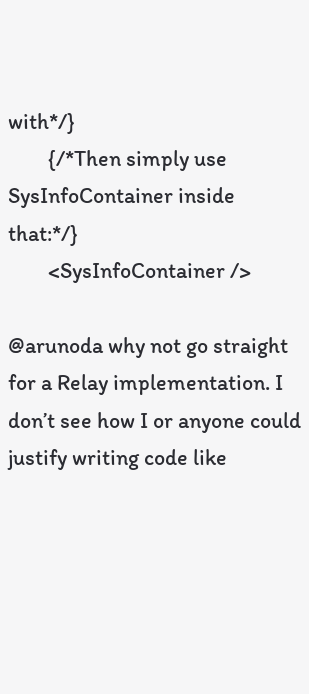with*/}
        {/*Then simply use SysInfoContainer inside that:*/}
        <SysInfoContainer />

@arunoda why not go straight for a Relay implementation. I don’t see how I or anyone could justify writing code like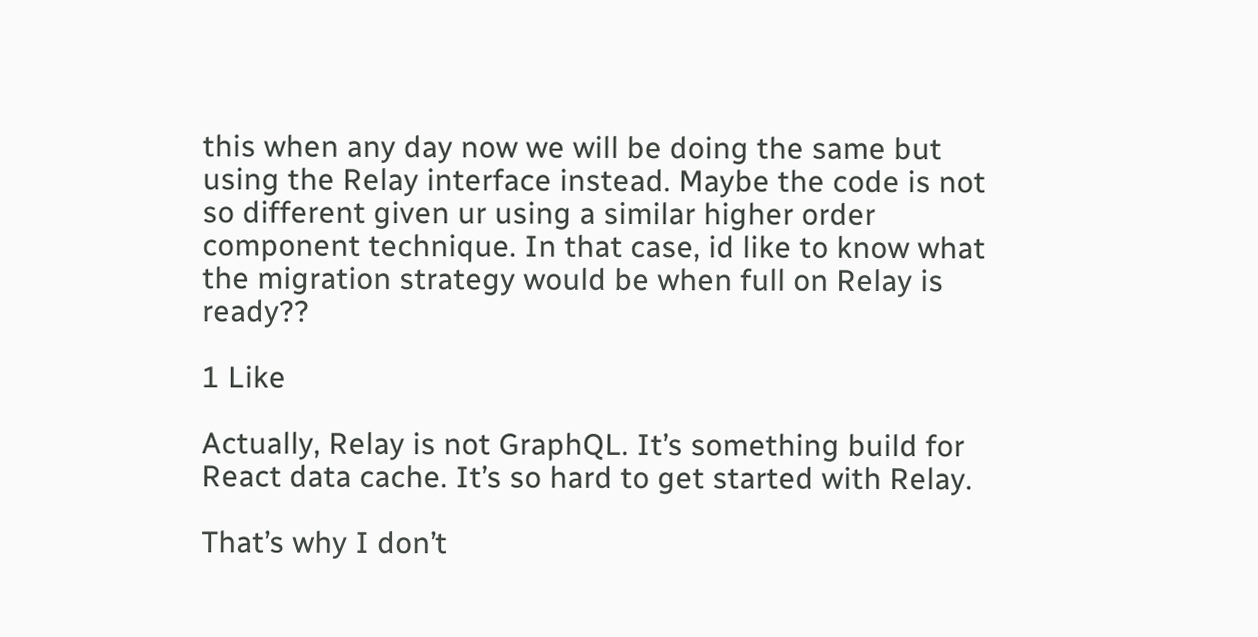this when any day now we will be doing the same but using the Relay interface instead. Maybe the code is not so different given ur using a similar higher order component technique. In that case, id like to know what the migration strategy would be when full on Relay is ready??

1 Like

Actually, Relay is not GraphQL. It’s something build for React data cache. It’s so hard to get started with Relay.

That’s why I don’t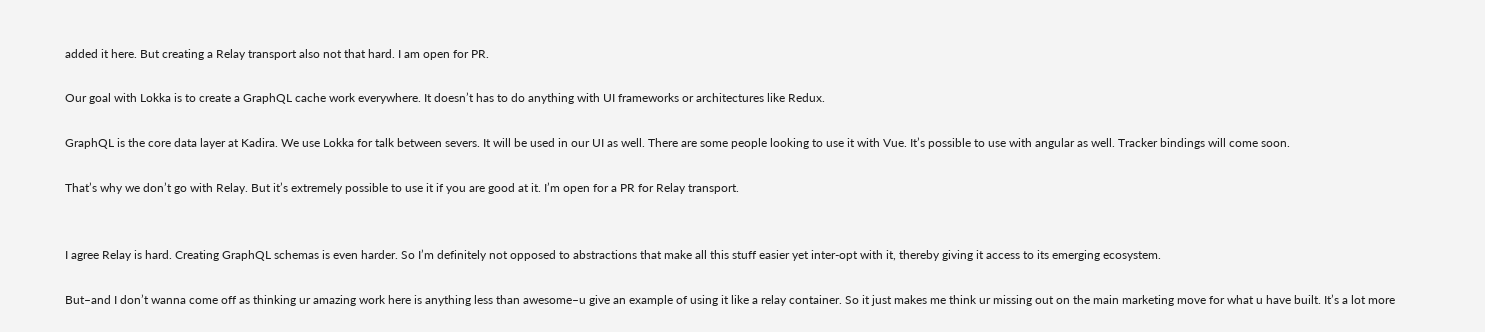added it here. But creating a Relay transport also not that hard. I am open for PR.

Our goal with Lokka is to create a GraphQL cache work everywhere. It doesn’t has to do anything with UI frameworks or architectures like Redux.

GraphQL is the core data layer at Kadira. We use Lokka for talk between severs. It will be used in our UI as well. There are some people looking to use it with Vue. It’s possible to use with angular as well. Tracker bindings will come soon.

That’s why we don’t go with Relay. But it’s extremely possible to use it if you are good at it. I’m open for a PR for Relay transport.


I agree Relay is hard. Creating GraphQL schemas is even harder. So I’m definitely not opposed to abstractions that make all this stuff easier yet inter-opt with it, thereby giving it access to its emerging ecosystem.

But–and I don’t wanna come off as thinking ur amazing work here is anything less than awesome–u give an example of using it like a relay container. So it just makes me think ur missing out on the main marketing move for what u have built. It’s a lot more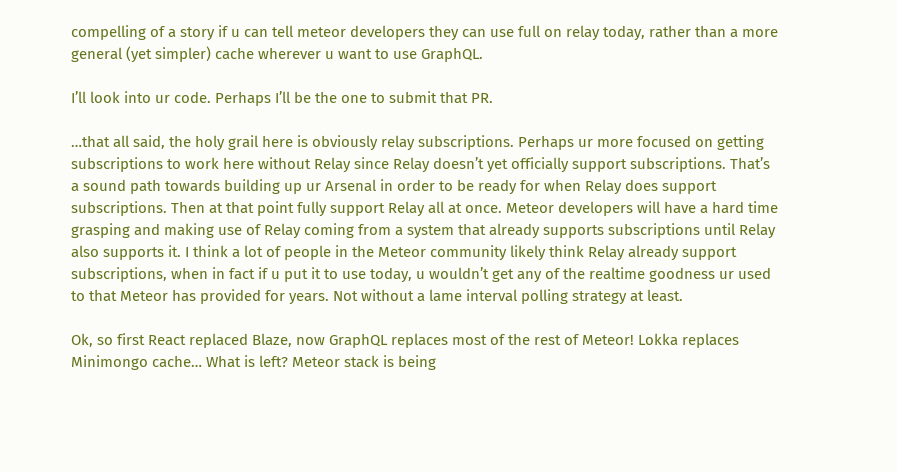compelling of a story if u can tell meteor developers they can use full on relay today, rather than a more general (yet simpler) cache wherever u want to use GraphQL.

I’ll look into ur code. Perhaps I’ll be the one to submit that PR.

…that all said, the holy grail here is obviously relay subscriptions. Perhaps ur more focused on getting subscriptions to work here without Relay since Relay doesn’t yet officially support subscriptions. That’s a sound path towards building up ur Arsenal in order to be ready for when Relay does support subscriptions. Then at that point fully support Relay all at once. Meteor developers will have a hard time grasping and making use of Relay coming from a system that already supports subscriptions until Relay also supports it. I think a lot of people in the Meteor community likely think Relay already support subscriptions, when in fact if u put it to use today, u wouldn’t get any of the realtime goodness ur used to that Meteor has provided for years. Not without a lame interval polling strategy at least.

Ok, so first React replaced Blaze, now GraphQL replaces most of the rest of Meteor! Lokka replaces Minimongo cache… What is left? Meteor stack is being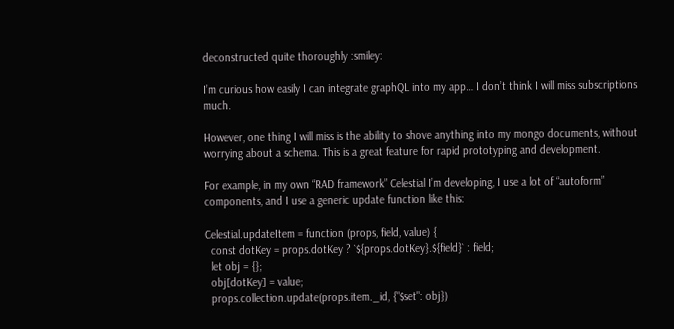deconstructed quite thoroughly :smiley:

I’m curious how easily I can integrate graphQL into my app… I don’t think I will miss subscriptions much.

However, one thing I will miss is the ability to shove anything into my mongo documents, without worrying about a schema. This is a great feature for rapid prototyping and development.

For example, in my own “RAD framework” Celestial I’m developing, I use a lot of “autoform” components, and I use a generic update function like this:

Celestial.updateItem = function (props, field, value) {
  const dotKey = props.dotKey ? `${props.dotKey}.${field}` : field;
  let obj = {};
  obj[dotKey] = value;
  props.collection.update(props.item._id, {"$set": obj})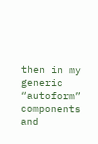then in my generic “autoform” components and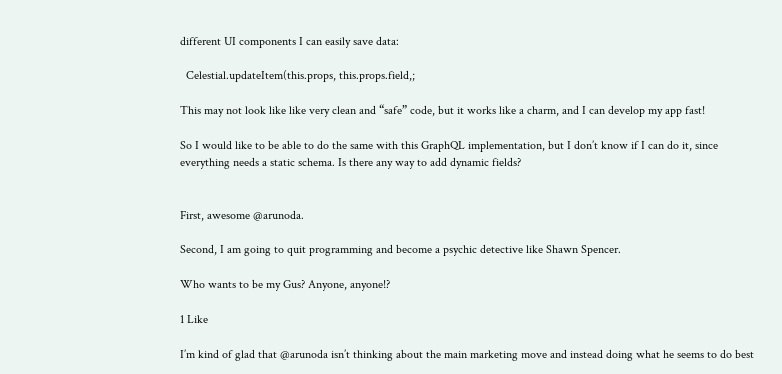different UI components I can easily save data:

  Celestial.updateItem(this.props, this.props.field,;

This may not look like like very clean and “safe” code, but it works like a charm, and I can develop my app fast!

So I would like to be able to do the same with this GraphQL implementation, but I don’t know if I can do it, since everything needs a static schema. Is there any way to add dynamic fields?


First, awesome @arunoda.

Second, I am going to quit programming and become a psychic detective like Shawn Spencer.

Who wants to be my Gus? Anyone, anyone!?

1 Like

I’m kind of glad that @arunoda isn’t thinking about the main marketing move and instead doing what he seems to do best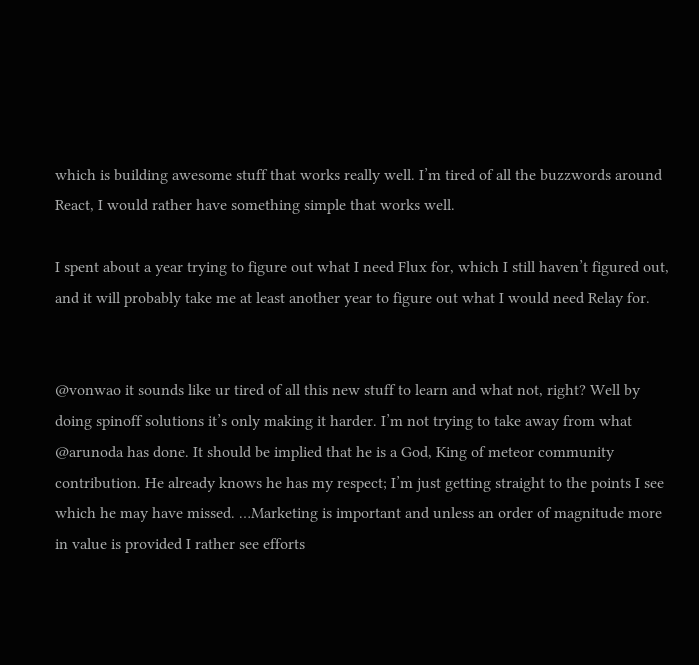which is building awesome stuff that works really well. I’m tired of all the buzzwords around React, I would rather have something simple that works well.

I spent about a year trying to figure out what I need Flux for, which I still haven’t figured out, and it will probably take me at least another year to figure out what I would need Relay for.


@vonwao it sounds like ur tired of all this new stuff to learn and what not, right? Well by doing spinoff solutions it’s only making it harder. I’m not trying to take away from what @arunoda has done. It should be implied that he is a God, King of meteor community contribution. He already knows he has my respect; I’m just getting straight to the points I see which he may have missed. …Marketing is important and unless an order of magnitude more in value is provided I rather see efforts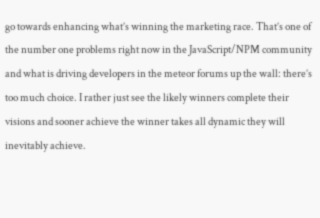go towards enhancing what’s winning the marketing race. That’s one of the number one problems right now in the JavaScript/NPM community and what is driving developers in the meteor forums up the wall: there’s too much choice. I rather just see the likely winners complete their visions and sooner achieve the winner takes all dynamic they will inevitably achieve.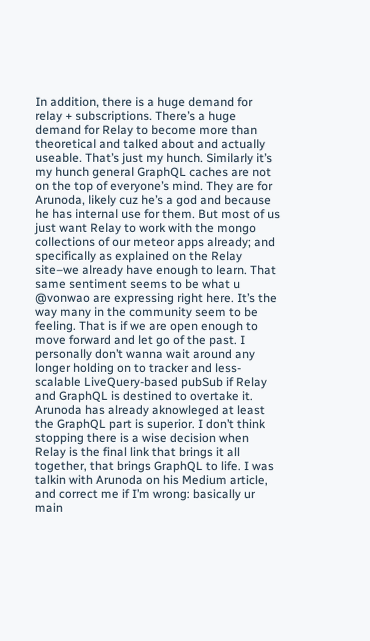In addition, there is a huge demand for relay + subscriptions. There’s a huge demand for Relay to become more than theoretical and talked about and actually useable. That’s just my hunch. Similarly it’s my hunch general GraphQL caches are not on the top of everyone’s mind. They are for Arunoda, likely cuz he’s a god and because he has internal use for them. But most of us just want Relay to work with the mongo collections of our meteor apps already; and specifically as explained on the Relay site–we already have enough to learn. That same sentiment seems to be what u @vonwao are expressing right here. It’s the way many in the community seem to be feeling. That is if we are open enough to move forward and let go of the past. I personally don’t wanna wait around any longer holding on to tracker and less-scalable LiveQuery-based pubSub if Relay and GraphQL is destined to overtake it. Arunoda has already aknowleged at least the GraphQL part is superior. I don’t think stopping there is a wise decision when Relay is the final link that brings it all together, that brings GraphQL to life. I was talkin with Arunoda on his Medium article, and correct me if I’m wrong: basically ur main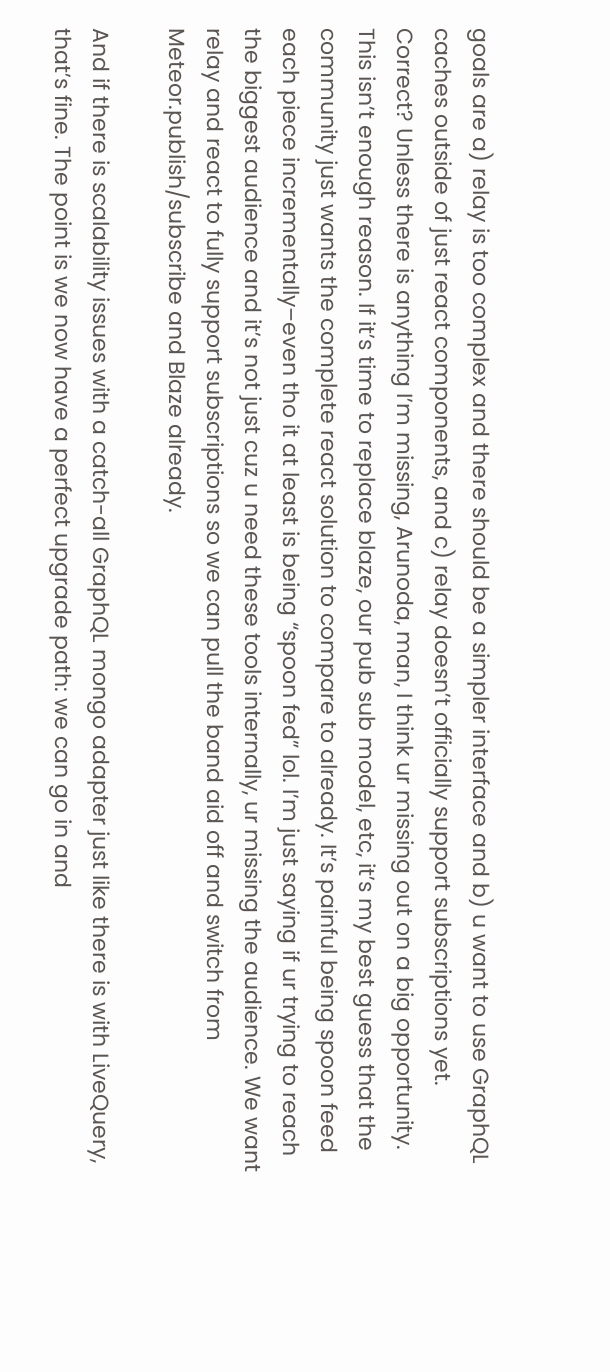goals are a) relay is too complex and there should be a simpler interface and b) u want to use GraphQL caches outside of just react components, and c) relay doesn’t officially support subscriptions yet. Correct? Unless there is anything I’m missing, Arunoda, man, I think ur missing out on a big opportunity. This isn’t enough reason. If it’s time to replace blaze, our pub sub model, etc, it’s my best guess that the community just wants the complete react solution to compare to already. It’s painful being spoon feed each piece incrementally–even tho it at least is being “spoon fed” lol. I’m just saying if ur trying to reach the biggest audience and it’s not just cuz u need these tools internally, ur missing the audience. We want relay and react to fully support subscriptions so we can pull the band aid off and switch from Meteor.publish/subscribe and Blaze already.

And if there is scalability issues with a catch-all GraphQL mongo adapter just like there is with LiveQuery, that’s fine. The point is we now have a perfect upgrade path: we can go in and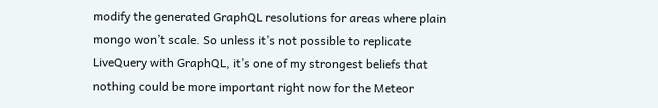modify the generated GraphQL resolutions for areas where plain mongo won’t scale. So unless it’s not possible to replicate LiveQuery with GraphQL, it’s one of my strongest beliefs that nothing could be more important right now for the Meteor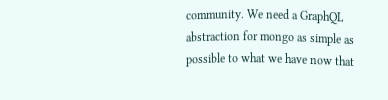community. We need a GraphQL abstraction for mongo as simple as possible to what we have now that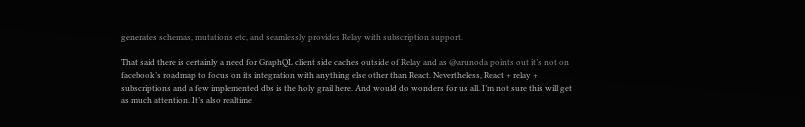generates schemas, mutations etc, and seamlessly provides Relay with subscription support.

That said there is certainly a need for GraphQL client side caches outside of Relay and as @arunoda points out it’s not on facebook’s roadmap to focus on its integration with anything else other than React. Nevertheless, React + relay + subscriptions and a few implemented dbs is the holy grail here. And would do wonders for us all. I’m not sure this will get as much attention. It’s also realtime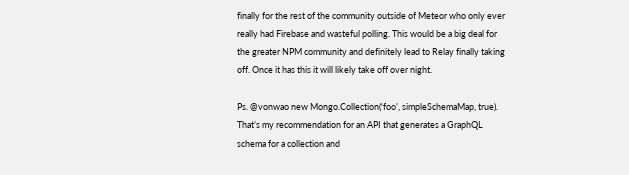finally for the rest of the community outside of Meteor who only ever really had Firebase and wasteful polling. This would be a big deal for the greater NPM community and definitely lead to Relay finally taking off. Once it has this it will likely take off over night.

Ps. @vonwao new Mongo.Collection(‘foo’, simpleSchemaMap, true). That’s my recommendation for an API that generates a GraphQL schema for a collection and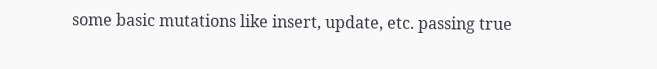some basic mutations like insert, update, etc. passing true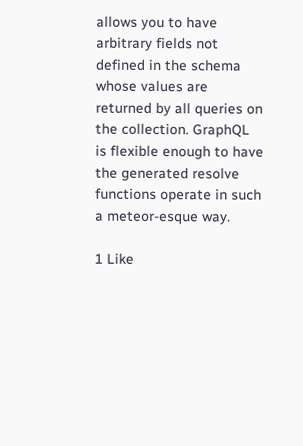allows you to have arbitrary fields not defined in the schema whose values are returned by all queries on the collection. GraphQL is flexible enough to have the generated resolve functions operate in such a meteor-esque way.

1 Like